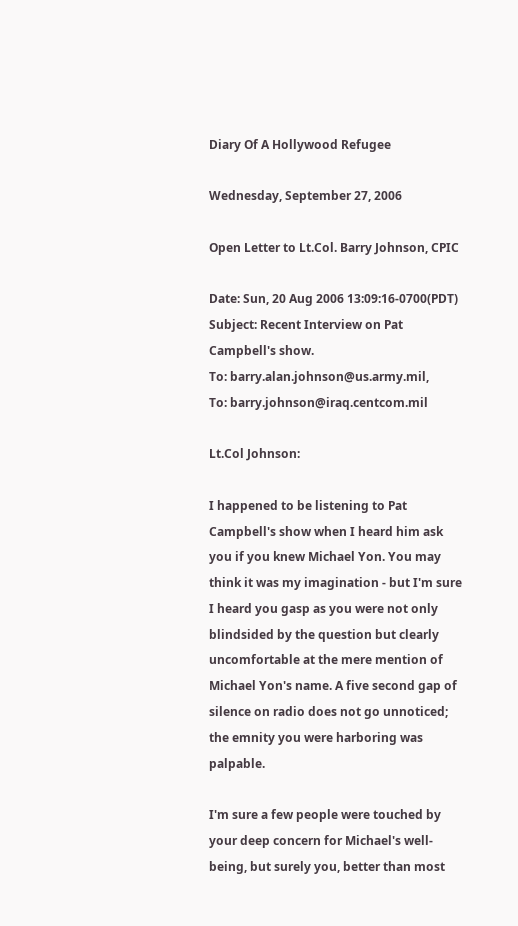Diary Of A Hollywood Refugee

Wednesday, September 27, 2006

Open Letter to Lt.Col. Barry Johnson, CPIC

Date: Sun, 20 Aug 2006 13:09:16-0700(PDT)
Subject: Recent Interview on Pat Campbell's show.
To: barry.alan.johnson@us.army.mil,
To: barry.johnson@iraq.centcom.mil

Lt.Col Johnson:

I happened to be listening to Pat Campbell's show when I heard him ask you if you knew Michael Yon. You may think it was my imagination - but I'm sure I heard you gasp as you were not only blindsided by the question but clearly uncomfortable at the mere mention of Michael Yon's name. A five second gap of silence on radio does not go unnoticed; the emnity you were harboring was palpable.

I'm sure a few people were touched by your deep concern for Michael's well-being, but surely you, better than most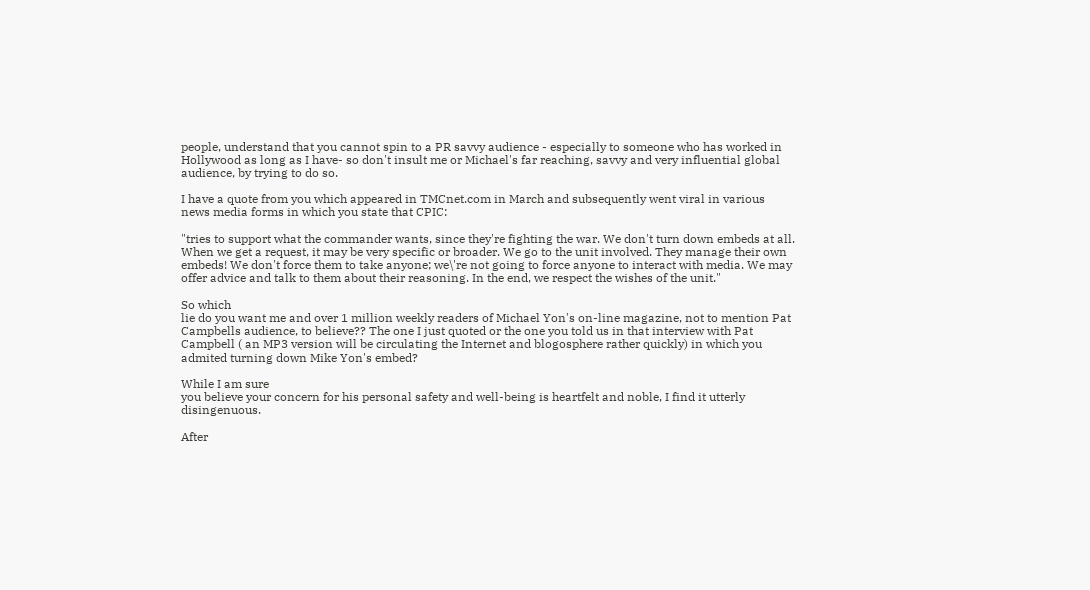people, understand that you cannot spin to a PR savvy audience - especially to someone who has worked in Hollywood as long as I have- so don't insult me or Michael's far reaching, savvy and very influential global audience, by trying to do so.

I have a quote from you which appeared in TMCnet.com in March and subsequently went viral in various news media forms in which you state that CPIC:

"tries to support what the commander wants, since they're fighting the war. We don't turn down embeds at all. When we get a request, it may be very specific or broader. We go to the unit involved. They manage their own embeds! We don't force them to take anyone; we\'re not going to force anyone to interact with media. We may offer advice and talk to them about their reasoning. In the end, we respect the wishes of the unit."

So which
lie do you want me and over 1 million weekly readers of Michael Yon's on-line magazine, not to mention Pat Campbells audience, to believe?? The one I just quoted or the one you told us in that interview with Pat Campbell ( an MP3 version will be circulating the Internet and blogosphere rather quickly) in which you admited turning down Mike Yon's embed?

While I am sure
you believe your concern for his personal safety and well-being is heartfelt and noble, I find it utterly disingenuous.

After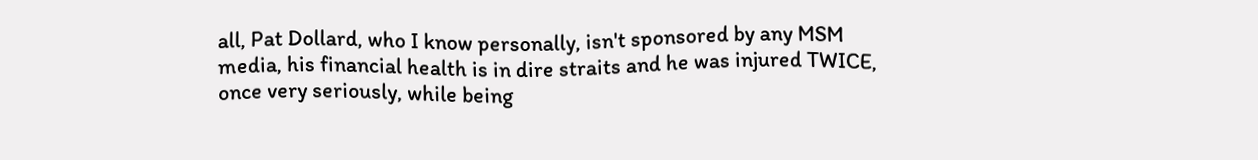all, Pat Dollard, who I know personally, isn't sponsored by any MSM media, his financial health is in dire straits and he was injured TWICE, once very seriously, while being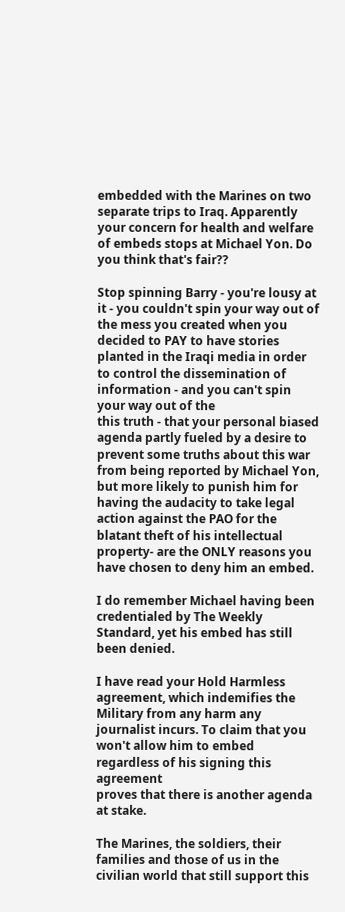embedded with the Marines on two separate trips to Iraq. Apparently your concern for health and welfare of embeds stops at Michael Yon. Do you think that's fair??

Stop spinning Barry - you're lousy at it - you couldn't spin your way out of the mess you created when you decided to PAY to have stories planted in the Iraqi media in order to control the dissemination of information - and you can't spin your way out of the
this truth - that your personal biased agenda partly fueled by a desire to prevent some truths about this war from being reported by Michael Yon, but more likely to punish him for having the audacity to take legal action against the PAO for the blatant theft of his intellectual property- are the ONLY reasons you have chosen to deny him an embed.

I do remember Michael having been credentialed by The Weekly Standard, yet his embed has still been denied.

I have read your Hold Harmless agreement, which indemifies the Military from any harm any journalist incurs. To claim that you won't allow him to embed regardless of his signing this agreement
proves that there is another agenda at stake.

The Marines, the soldiers, their families and those of us in the civilian world that still support this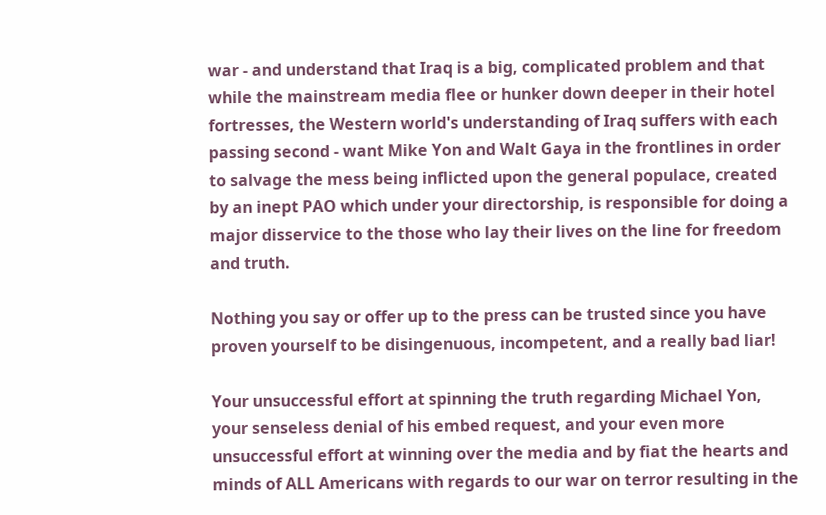war - and understand that Iraq is a big, complicated problem and that while the mainstream media flee or hunker down deeper in their hotel fortresses, the Western world's understanding of Iraq suffers with each passing second - want Mike Yon and Walt Gaya in the frontlines in order to salvage the mess being inflicted upon the general populace, created by an inept PAO which under your directorship, is responsible for doing a major disservice to the those who lay their lives on the line for freedom and truth.

Nothing you say or offer up to the press can be trusted since you have proven yourself to be disingenuous, incompetent, and a really bad liar!

Your unsuccessful effort at spinning the truth regarding Michael Yon, your senseless denial of his embed request, and your even more unsuccessful effort at winning over the media and by fiat the hearts and minds of ALL Americans with regards to our war on terror resulting in the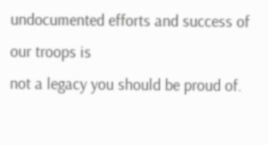undocumented efforts and success of our troops is
not a legacy you should be proud of.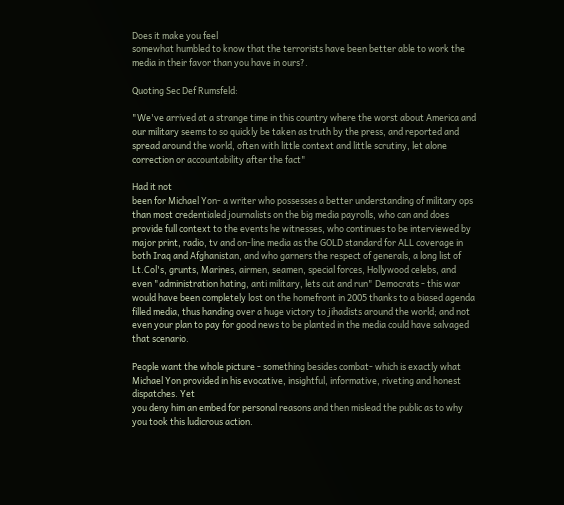Does it make you feel
somewhat humbled to know that the terrorists have been better able to work the media in their favor than you have in ours?.

Quoting Sec Def Rumsfeld:

"We've arrived at a strange time in this country where the worst about America and our military seems to so quickly be taken as truth by the press, and reported and spread around the world, often with little context and little scrutiny, let alone correction or accountability after the fact"

Had it not
been for Michael Yon- a writer who possesses a better understanding of military ops than most credentialed journalists on the big media payrolls, who can and does provide full context to the events he witnesses, who continues to be interviewed by major print, radio, tv and on-line media as the GOLD standard for ALL coverage in both Iraq and Afghanistan, and who garners the respect of generals, a long list of Lt.Col's, grunts, Marines, airmen, seamen, special forces, Hollywood celebs, and even "administration hating, anti military, lets cut and run" Democrats - this war would have been completely lost on the homefront in 2005 thanks to a biased agenda filled media, thus handing over a huge victory to jihadists around the world; and not even your plan to pay for good news to be planted in the media could have salvaged that scenario.

People want the whole picture - something besides combat- which is exactly what Michael Yon provided in his evocative, insightful, informative, riveting and honest dispatches. Yet
you deny him an embed for personal reasons and then mislead the public as to why you took this ludicrous action.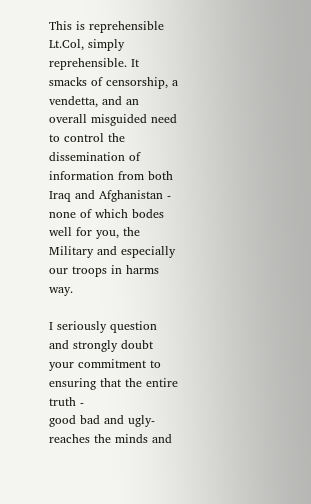This is reprehensible
Lt.Col, simply reprehensible. It smacks of censorship, a vendetta, and an overall misguided need to control the dissemination of information from both Iraq and Afghanistan - none of which bodes well for you, the Military and especially our troops in harms way.

I seriously question and strongly doubt your commitment to ensuring that the entire truth -
good bad and ugly- reaches the minds and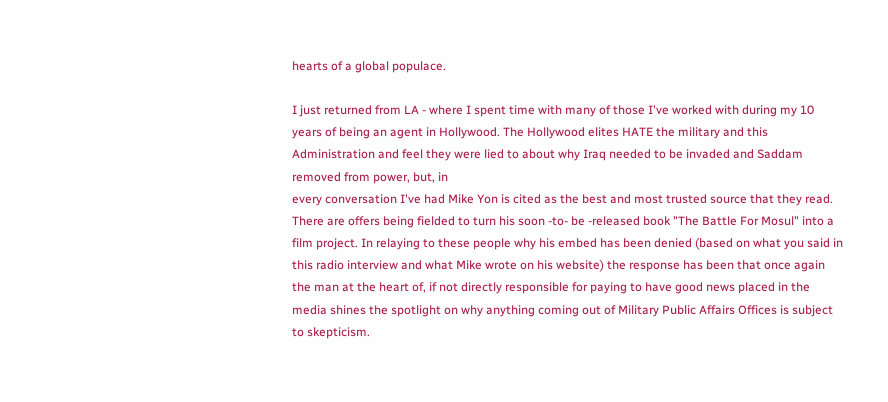hearts of a global populace.

I just returned from LA - where I spent time with many of those I've worked with during my 10 years of being an agent in Hollywood. The Hollywood elites HATE the military and this Administration and feel they were lied to about why Iraq needed to be invaded and Saddam removed from power, but, in
every conversation I've had Mike Yon is cited as the best and most trusted source that they read. There are offers being fielded to turn his soon -to- be -released book "The Battle For Mosul" into a film project. In relaying to these people why his embed has been denied (based on what you said in this radio interview and what Mike wrote on his website) the response has been that once again the man at the heart of, if not directly responsible for paying to have good news placed in the media shines the spotlight on why anything coming out of Military Public Affairs Offices is subject to skepticism.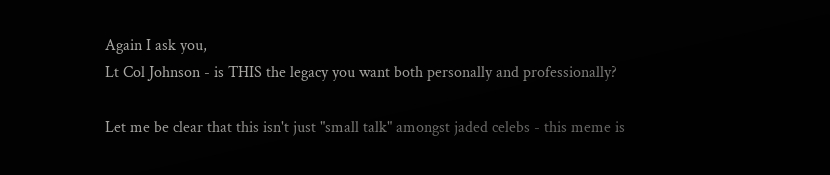Again I ask you,
Lt Col Johnson - is THIS the legacy you want both personally and professionally?

Let me be clear that this isn't just "small talk" amongst jaded celebs - this meme is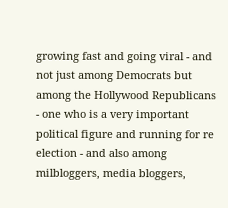growing fast and going viral - and not just among Democrats but among the Hollywood Republicans - one who is a very important political figure and running for re election - and also among milbloggers, media bloggers,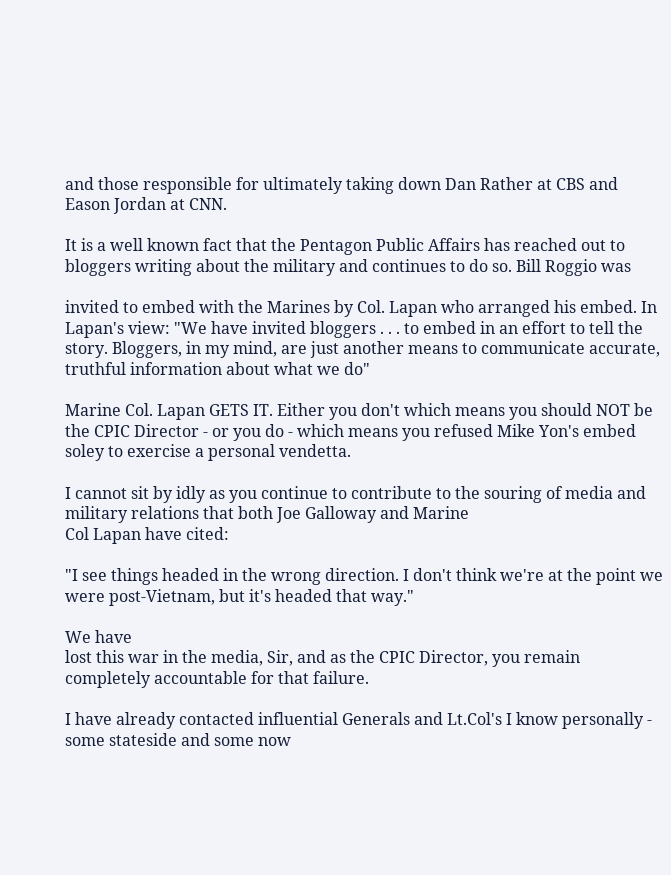and those responsible for ultimately taking down Dan Rather at CBS and Eason Jordan at CNN.

It is a well known fact that the Pentagon Public Affairs has reached out to bloggers writing about the military and continues to do so. Bill Roggio was

invited to embed with the Marines by Col. Lapan who arranged his embed. In Lapan's view: "We have invited bloggers . . . to embed in an effort to tell the story. Bloggers, in my mind, are just another means to communicate accurate, truthful information about what we do"

Marine Col. Lapan GETS IT. Either you don't which means you should NOT be the CPIC Director - or you do - which means you refused Mike Yon's embed soley to exercise a personal vendetta.

I cannot sit by idly as you continue to contribute to the souring of media and military relations that both Joe Galloway and Marine
Col Lapan have cited:

"I see things headed in the wrong direction. I don't think we're at the point we were post-Vietnam, but it's headed that way."

We have
lost this war in the media, Sir, and as the CPIC Director, you remain completely accountable for that failure.

I have already contacted influential Generals and Lt.Col's I know personally - some stateside and some now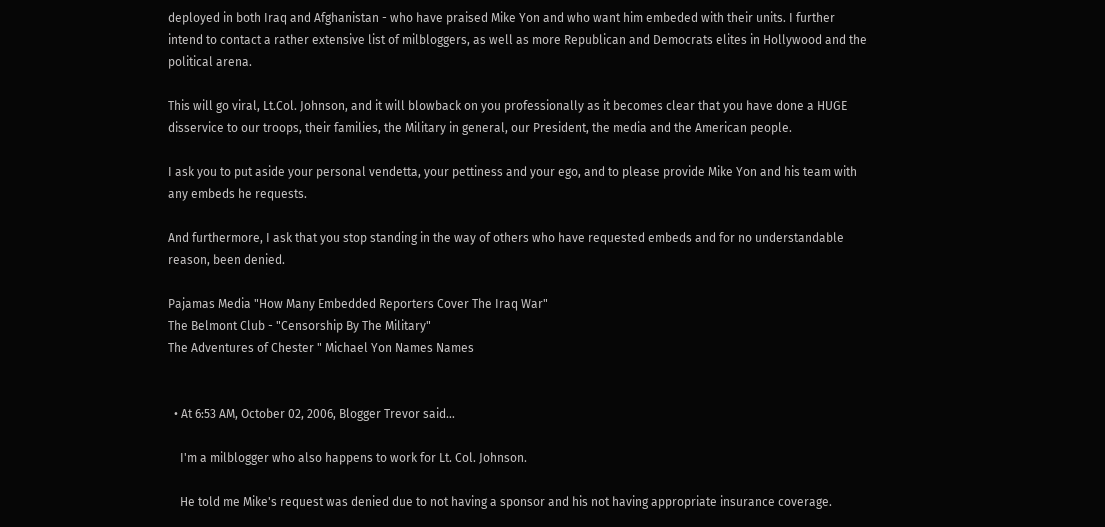deployed in both Iraq and Afghanistan - who have praised Mike Yon and who want him embeded with their units. I further intend to contact a rather extensive list of milbloggers, as well as more Republican and Democrats elites in Hollywood and the political arena.

This will go viral, Lt.Col. Johnson, and it will blowback on you professionally as it becomes clear that you have done a HUGE disservice to our troops, their families, the Military in general, our President, the media and the American people.

I ask you to put aside your personal vendetta, your pettiness and your ego, and to please provide Mike Yon and his team with any embeds he requests.

And furthermore, I ask that you stop standing in the way of others who have requested embeds and for no understandable reason, been denied.

Pajamas Media "How Many Embedded Reporters Cover The Iraq War"
The Belmont Club - "Censorship By The Military"
The Adventures of Chester " Michael Yon Names Names


  • At 6:53 AM, October 02, 2006, Blogger Trevor said…

    I'm a milblogger who also happens to work for Lt. Col. Johnson.

    He told me Mike's request was denied due to not having a sponsor and his not having appropriate insurance coverage.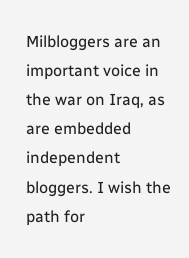Milbloggers are an important voice in the war on Iraq, as are embedded independent bloggers. I wish the path for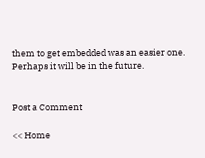them to get embedded was an easier one. Perhaps it will be in the future.


Post a Comment

<< Home